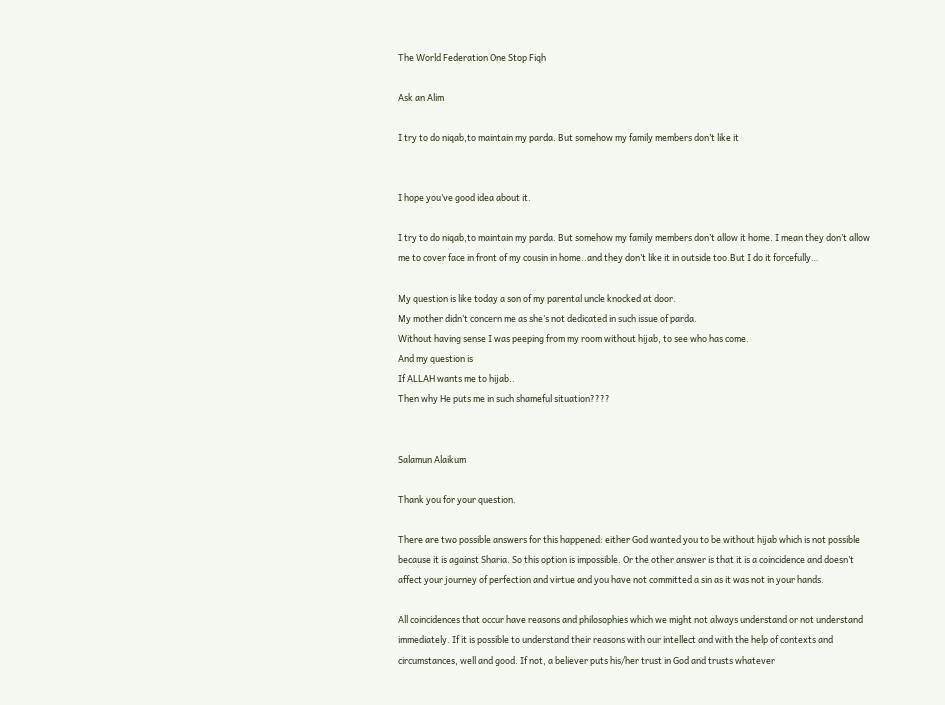The World Federation One Stop Fiqh

Ask an Alim

I try to do niqab,to maintain my parda. But somehow my family members don’t like it


I hope you’ve good idea about it.

I try to do niqab,to maintain my parda. But somehow my family members don’t allow it home. I mean they don’t allow me to cover face in front of my cousin in home..and they don’t like it in outside too.But I do it forcefully…

My question is like today a son of my parental uncle knocked at door.
My mother didn’t concern me as she’s not dedicated in such issue of parda.
Without having sense I was peeping from my room without hijab, to see who has come.
And my question is
If ALLAH wants me to hijab..
Then why He puts me in such shameful situation????


Salamun Alaikum

Thank you for your question.

There are two possible answers for this happened: either God wanted you to be without hijab which is not possible because it is against Sharia. So this option is impossible. Or the other answer is that it is a coincidence and doesn’t affect your journey of perfection and virtue and you have not committed a sin as it was not in your hands.

All coincidences that occur have reasons and philosophies which we might not always understand or not understand immediately. If it is possible to understand their reasons with our intellect and with the help of contexts and circumstances, well and good. If not, a believer puts his/her trust in God and trusts whatever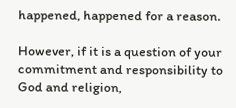happened, happened for a reason.

However, if it is a question of your commitment and responsibility to God and religion,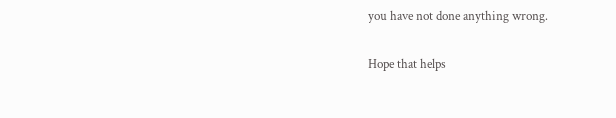you have not done anything wrong.

Hope that helps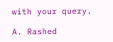with your query.

A. Rashed